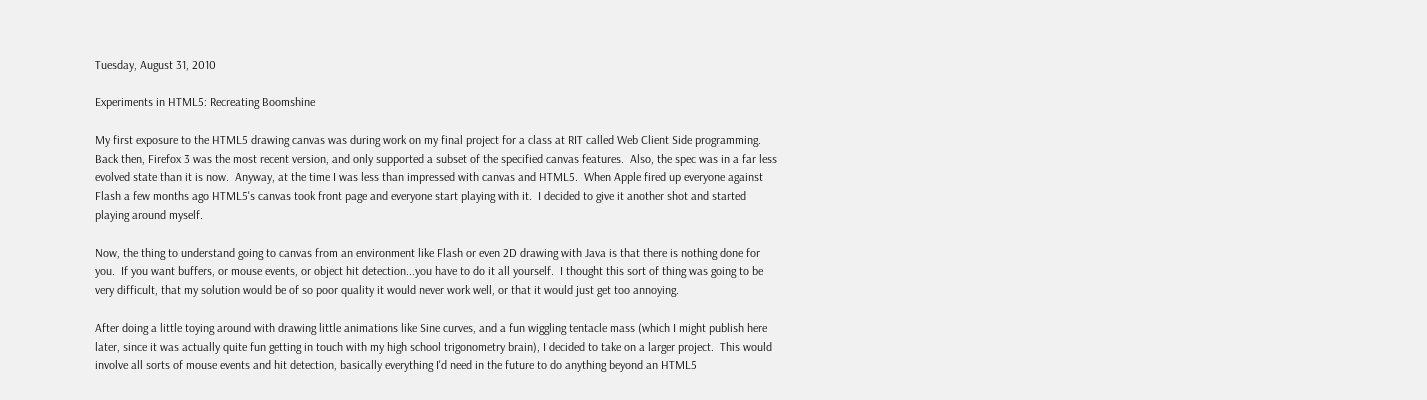Tuesday, August 31, 2010

Experiments in HTML5: Recreating Boomshine

My first exposure to the HTML5 drawing canvas was during work on my final project for a class at RIT called Web Client Side programming.  Back then, Firefox 3 was the most recent version, and only supported a subset of the specified canvas features.  Also, the spec was in a far less evolved state than it is now.  Anyway, at the time I was less than impressed with canvas and HTML5.  When Apple fired up everyone against Flash a few months ago HTML5's canvas took front page and everyone start playing with it.  I decided to give it another shot and started playing around myself.

Now, the thing to understand going to canvas from an environment like Flash or even 2D drawing with Java is that there is nothing done for you.  If you want buffers, or mouse events, or object hit detection...you have to do it all yourself.  I thought this sort of thing was going to be very difficult, that my solution would be of so poor quality it would never work well, or that it would just get too annoying.

After doing a little toying around with drawing little animations like Sine curves, and a fun wiggling tentacle mass (which I might publish here later, since it was actually quite fun getting in touch with my high school trigonometry brain), I decided to take on a larger project.  This would involve all sorts of mouse events and hit detection, basically everything I'd need in the future to do anything beyond an HTML5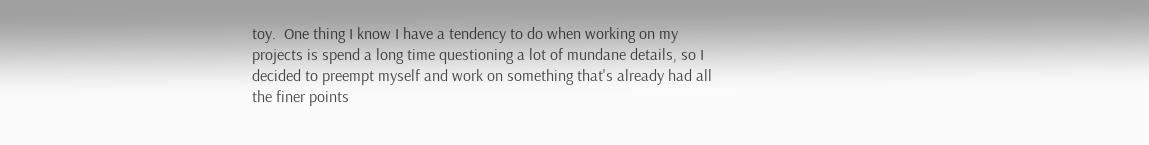toy.  One thing I know I have a tendency to do when working on my projects is spend a long time questioning a lot of mundane details, so I decided to preempt myself and work on something that's already had all the finer points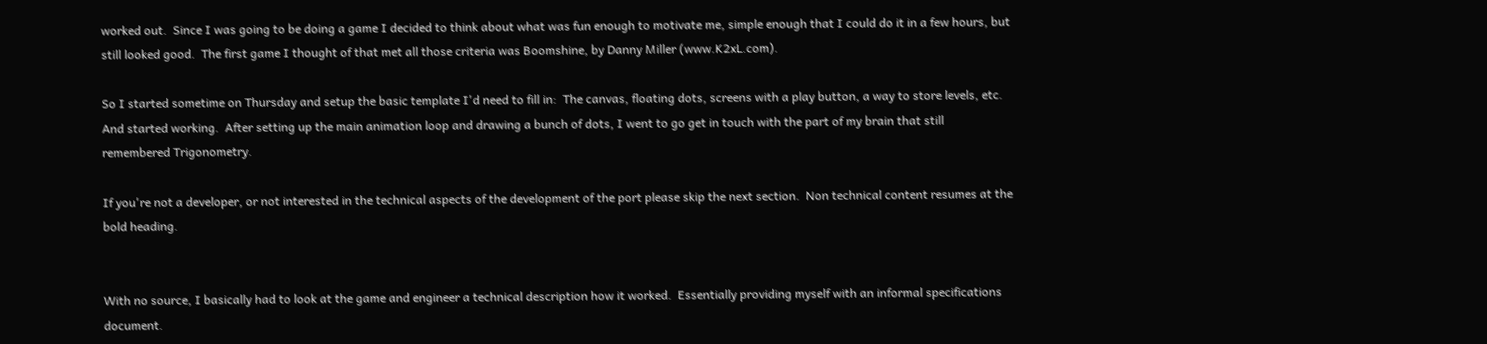worked out.  Since I was going to be doing a game I decided to think about what was fun enough to motivate me, simple enough that I could do it in a few hours, but still looked good.  The first game I thought of that met all those criteria was Boomshine, by Danny Miller (www.K2xL.com).

So I started sometime on Thursday and setup the basic template I'd need to fill in:  The canvas, floating dots, screens with a play button, a way to store levels, etc. And started working.  After setting up the main animation loop and drawing a bunch of dots, I went to go get in touch with the part of my brain that still remembered Trigonometry.

If you're not a developer, or not interested in the technical aspects of the development of the port please skip the next section.  Non technical content resumes at the bold heading.


With no source, I basically had to look at the game and engineer a technical description how it worked.  Essentially providing myself with an informal specifications document.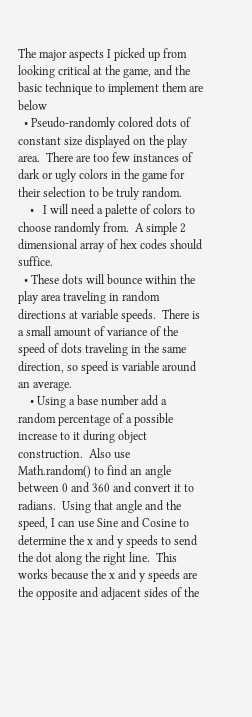The major aspects I picked up from looking critical at the game, and the basic technique to implement them are below
  • Pseudo-randomly colored dots of constant size displayed on the play area.  There are too few instances of dark or ugly colors in the game for their selection to be truly random.
    •   I will need a palette of colors to choose randomly from.  A simple 2 dimensional array of hex codes should suffice.
  • These dots will bounce within the play area traveling in random directions at variable speeds.  There is a small amount of variance of the speed of dots traveling in the same direction, so speed is variable around an average.
    • Using a base number add a random percentage of a possible increase to it during object construction.  Also use Math.random() to find an angle between 0 and 360 and convert it to radians.  Using that angle and the speed, I can use Sine and Cosine to determine the x and y speeds to send the dot along the right line.  This works because the x and y speeds are the opposite and adjacent sides of the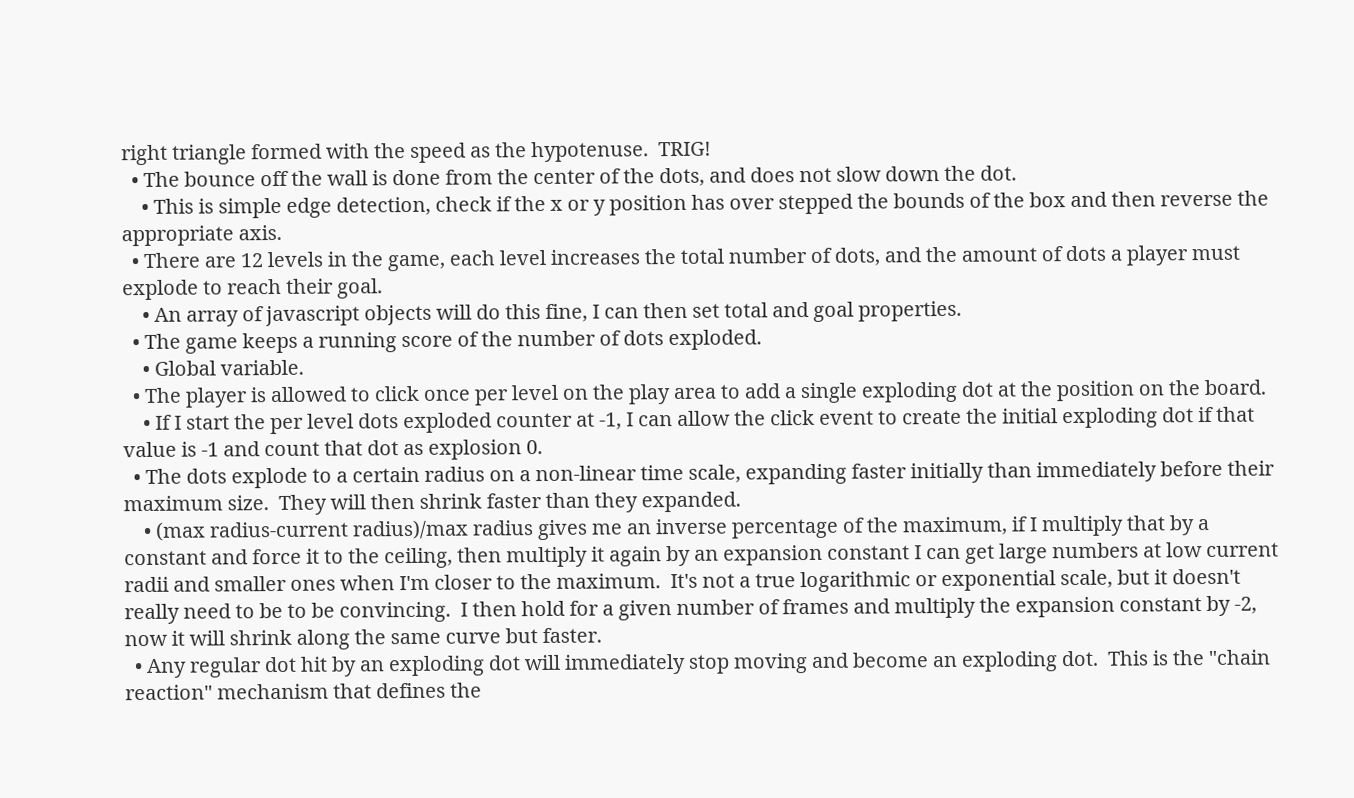right triangle formed with the speed as the hypotenuse.  TRIG!
  • The bounce off the wall is done from the center of the dots, and does not slow down the dot.
    • This is simple edge detection, check if the x or y position has over stepped the bounds of the box and then reverse the appropriate axis.
  • There are 12 levels in the game, each level increases the total number of dots, and the amount of dots a player must explode to reach their goal.
    • An array of javascript objects will do this fine, I can then set total and goal properties.
  • The game keeps a running score of the number of dots exploded.
    • Global variable.
  • The player is allowed to click once per level on the play area to add a single exploding dot at the position on the board.
    • If I start the per level dots exploded counter at -1, I can allow the click event to create the initial exploding dot if that value is -1 and count that dot as explosion 0.
  • The dots explode to a certain radius on a non-linear time scale, expanding faster initially than immediately before their maximum size.  They will then shrink faster than they expanded.
    • (max radius-current radius)/max radius gives me an inverse percentage of the maximum, if I multiply that by a constant and force it to the ceiling, then multiply it again by an expansion constant I can get large numbers at low current radii and smaller ones when I'm closer to the maximum.  It's not a true logarithmic or exponential scale, but it doesn't really need to be to be convincing.  I then hold for a given number of frames and multiply the expansion constant by -2, now it will shrink along the same curve but faster.
  • Any regular dot hit by an exploding dot will immediately stop moving and become an exploding dot.  This is the "chain reaction" mechanism that defines the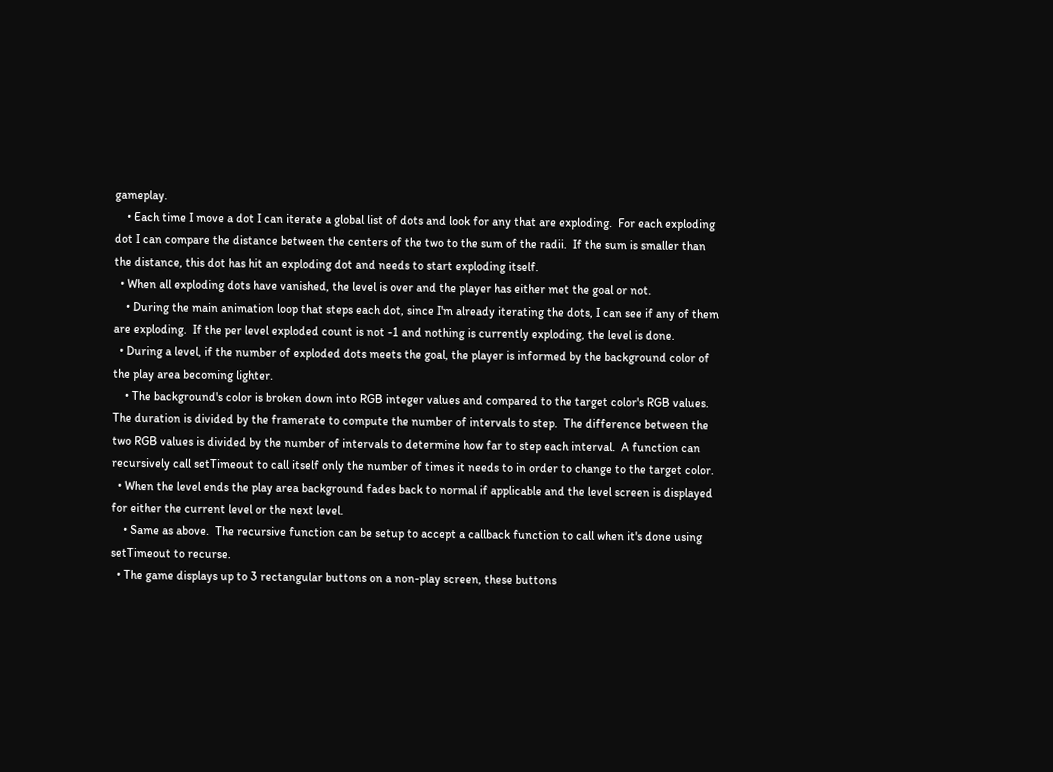gameplay.
    • Each time I move a dot I can iterate a global list of dots and look for any that are exploding.  For each exploding dot I can compare the distance between the centers of the two to the sum of the radii.  If the sum is smaller than the distance, this dot has hit an exploding dot and needs to start exploding itself.
  • When all exploding dots have vanished, the level is over and the player has either met the goal or not.
    • During the main animation loop that steps each dot, since I'm already iterating the dots, I can see if any of them are exploding.  If the per level exploded count is not -1 and nothing is currently exploding, the level is done.
  • During a level, if the number of exploded dots meets the goal, the player is informed by the background color of the play area becoming lighter.
    • The background's color is broken down into RGB integer values and compared to the target color's RGB values.  The duration is divided by the framerate to compute the number of intervals to step.  The difference between the two RGB values is divided by the number of intervals to determine how far to step each interval.  A function can recursively call setTimeout to call itself only the number of times it needs to in order to change to the target color.
  • When the level ends the play area background fades back to normal if applicable and the level screen is displayed for either the current level or the next level.
    • Same as above.  The recursive function can be setup to accept a callback function to call when it's done using setTimeout to recurse.
  • The game displays up to 3 rectangular buttons on a non-play screen, these buttons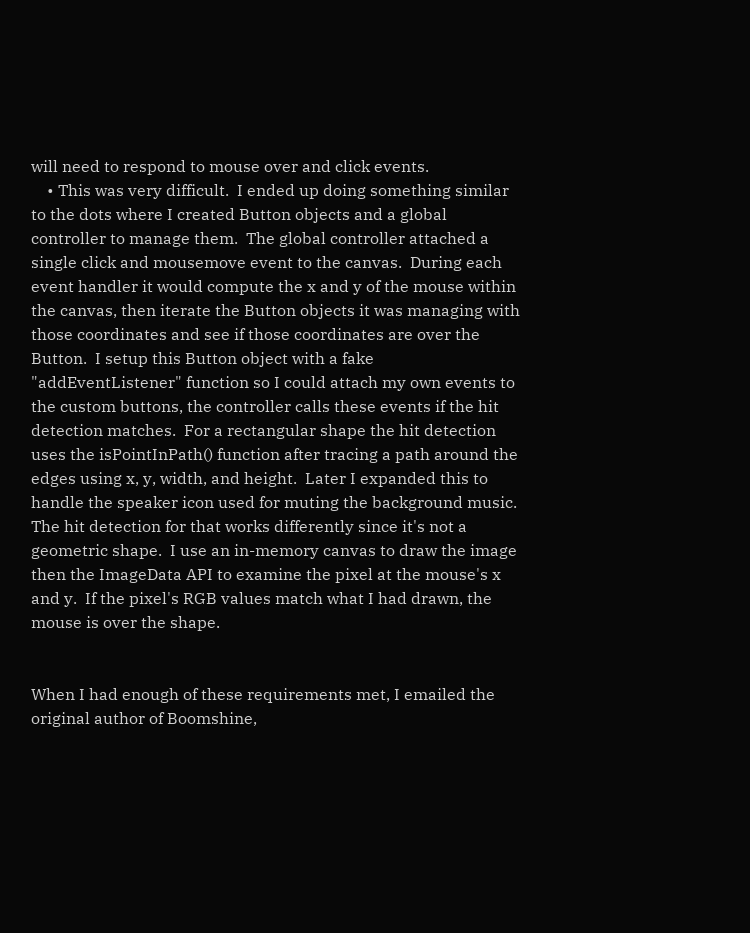will need to respond to mouse over and click events.
    • This was very difficult.  I ended up doing something similar to the dots where I created Button objects and a global controller to manage them.  The global controller attached a single click and mousemove event to the canvas.  During each event handler it would compute the x and y of the mouse within the canvas, then iterate the Button objects it was managing with those coordinates and see if those coordinates are over the Button.  I setup this Button object with a fake "addEventListener" function so I could attach my own events to the custom buttons, the controller calls these events if the hit detection matches.  For a rectangular shape the hit detection uses the isPointInPath() function after tracing a path around the edges using x, y, width, and height.  Later I expanded this to handle the speaker icon used for muting the background music.  The hit detection for that works differently since it's not a geometric shape.  I use an in-memory canvas to draw the image then the ImageData API to examine the pixel at the mouse's x and y.  If the pixel's RGB values match what I had drawn, the mouse is over the shape.


When I had enough of these requirements met, I emailed the original author of Boomshine,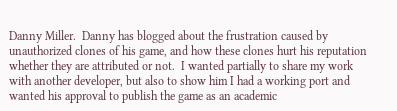Danny Miller.  Danny has blogged about the frustration caused by unauthorized clones of his game, and how these clones hurt his reputation whether they are attributed or not.  I wanted partially to share my work with another developer, but also to show him I had a working port and wanted his approval to publish the game as an academic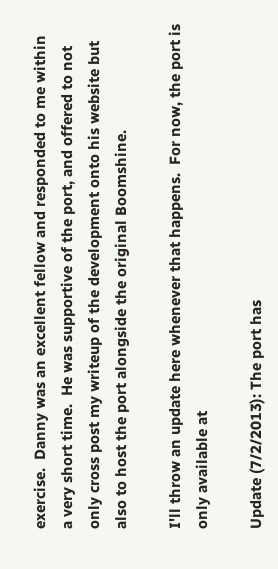exercise.  Danny was an excellent fellow and responded to me within a very short time.  He was supportive of the port, and offered to not only cross post my writeup of the development onto his website but also to host the port alongside the original Boomshine.

I'll throw an update here whenever that happens.  For now, the port is only available at

Update (7/2/2013): The port has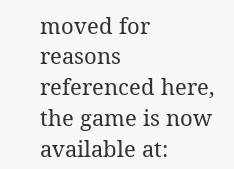moved for reasons referenced here, the game is now available at: